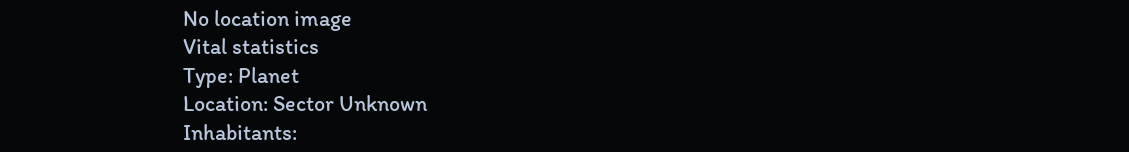No location image
Vital statistics
Type: Planet
Location: Sector Unknown
Inhabitants: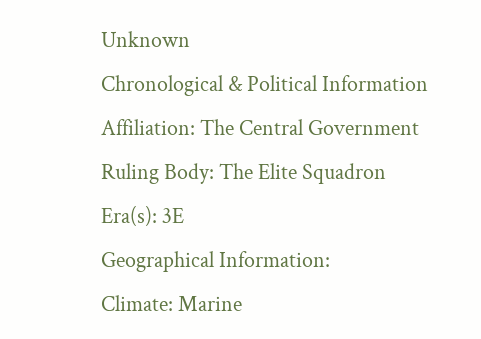Unknown
Chronological & Political Information
Affiliation: The Central Government
Ruling Body: The Elite Squadron
Era(s): 3E
Geographical Information:
Climate: Marine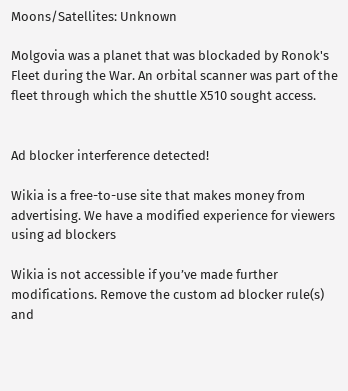Moons/Satellites: Unknown

Molgovia was a planet that was blockaded by Ronok's Fleet during the War. An orbital scanner was part of the fleet through which the shuttle X510 sought access.


Ad blocker interference detected!

Wikia is a free-to-use site that makes money from advertising. We have a modified experience for viewers using ad blockers

Wikia is not accessible if you’ve made further modifications. Remove the custom ad blocker rule(s) and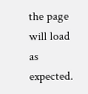the page will load as expected.